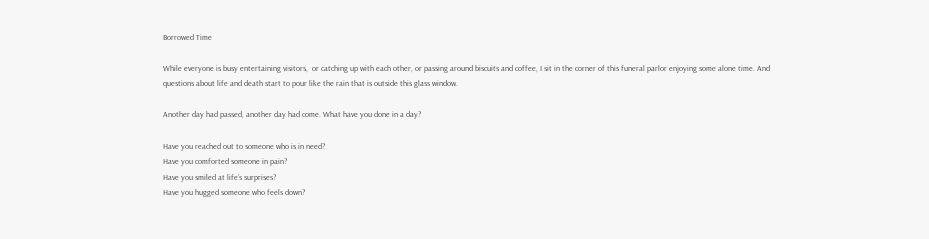Borrowed Time

While everyone is busy entertaining visitors,  or catching up with each other, or passing around biscuits and coffee, I sit in the corner of this funeral parlor enjoying some alone time. And questions about life and death start to pour like the rain that is outside this glass window.

Another day had passed, another day had come. What have you done in a day?

Have you reached out to someone who is in need?
Have you comforted someone in pain?
Have you smiled at life’s surprises?
Have you hugged someone who feels down?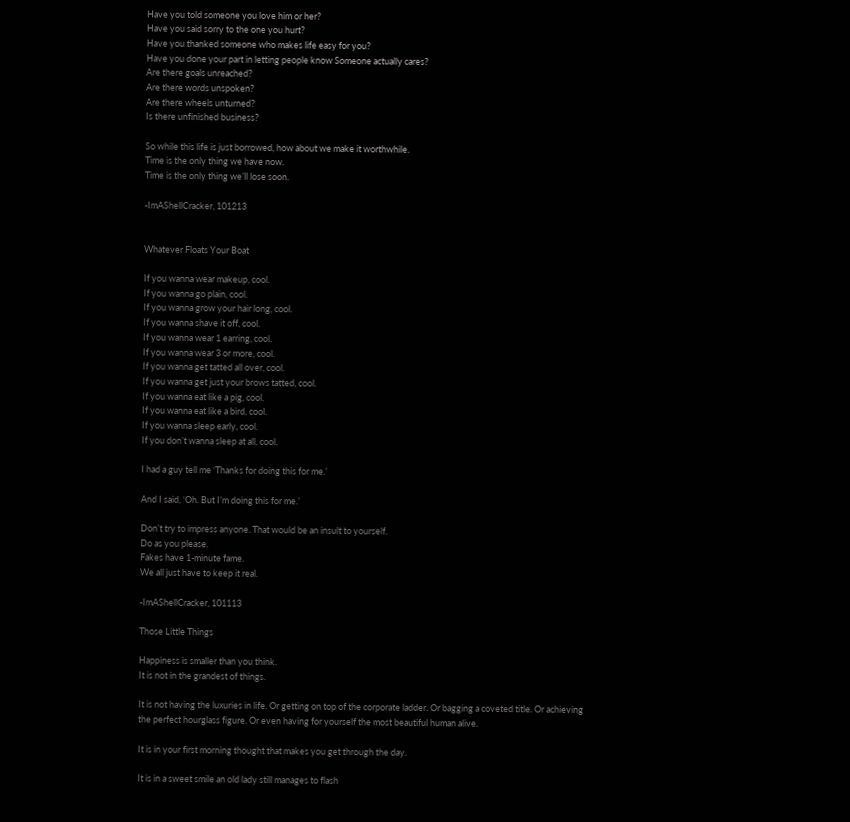Have you told someone you love him or her?
Have you said sorry to the one you hurt?
Have you thanked someone who makes life easy for you?
Have you done your part in letting people know Someone actually cares?
Are there goals unreached?
Are there words unspoken?
Are there wheels unturned?
Is there unfinished business?

So while this life is just borrowed, how about we make it worthwhile.
Time is the only thing we have now.
Time is the only thing we’ll lose soon.

-ImAShellCracker, 101213


Whatever Floats Your Boat

If you wanna wear makeup, cool.
If you wanna go plain, cool.
If you wanna grow your hair long, cool.
If you wanna shave it off, cool.
If you wanna wear 1 earring, cool.
If you wanna wear 3 or more, cool.
If you wanna get tatted all over, cool.
If you wanna get just your brows tatted, cool.
If you wanna eat like a pig, cool.
If you wanna eat like a bird, cool.
If you wanna sleep early, cool.
If you don’t wanna sleep at all, cool.

I had a guy tell me ‘Thanks for doing this for me.’

And I said, ‘Oh. But I’m doing this for me.’

Don’t try to impress anyone. That would be an insult to yourself.
Do as you please.
Fakes have 1-minute fame.
We all just have to keep it real.

-ImAShellCracker, 101113

Those Little Things

Happiness is smaller than you think.
It is not in the grandest of things.

It is not having the luxuries in life. Or getting on top of the corporate ladder. Or bagging a coveted title. Or achieving the perfect hourglass figure. Or even having for yourself the most beautiful human alive.

It is in your first morning thought that makes you get through the day.

It is in a sweet smile an old lady still manages to flash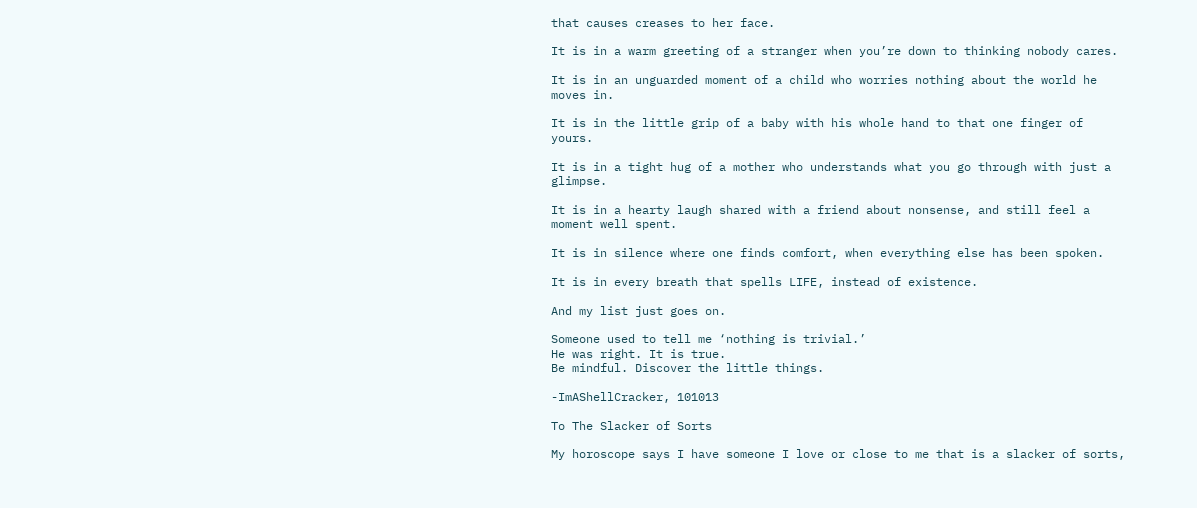that causes creases to her face.

It is in a warm greeting of a stranger when you’re down to thinking nobody cares.

It is in an unguarded moment of a child who worries nothing about the world he moves in.

It is in the little grip of a baby with his whole hand to that one finger of yours.

It is in a tight hug of a mother who understands what you go through with just a glimpse.

It is in a hearty laugh shared with a friend about nonsense, and still feel a moment well spent.

It is in silence where one finds comfort, when everything else has been spoken.

It is in every breath that spells LIFE, instead of existence.

And my list just goes on.

Someone used to tell me ‘nothing is trivial.’
He was right. It is true.
Be mindful. Discover the little things.

-ImAShellCracker, 101013

To The Slacker of Sorts

My horoscope says I have someone I love or close to me that is a slacker of sorts,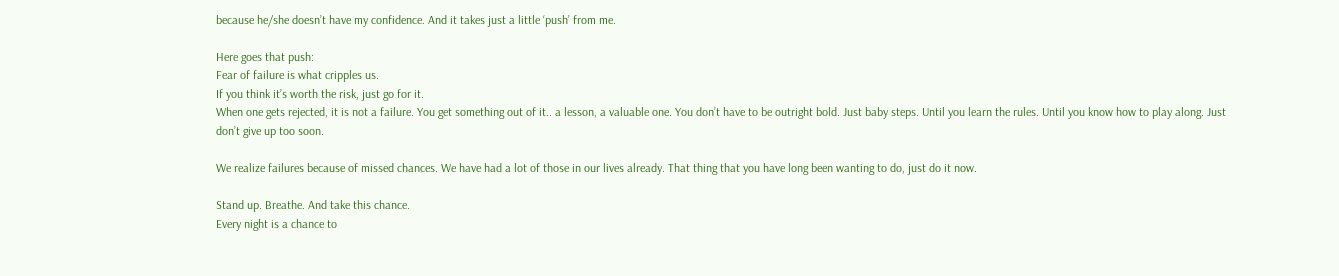because he/she doesn’t have my confidence. And it takes just a little ‘push’ from me.

Here goes that push:
Fear of failure is what cripples us.
If you think it’s worth the risk, just go for it.
When one gets rejected, it is not a failure. You get something out of it.. a lesson, a valuable one. You don’t have to be outright bold. Just baby steps. Until you learn the rules. Until you know how to play along. Just don’t give up too soon.

We realize failures because of missed chances. We have had a lot of those in our lives already. That thing that you have long been wanting to do, just do it now.

Stand up. Breathe. And take this chance.
Every night is a chance to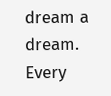dream a dream.
Every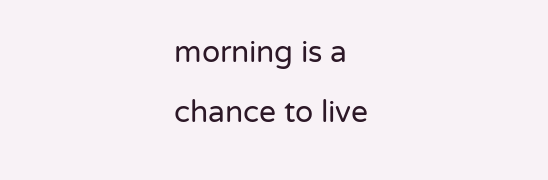morning is a chance to live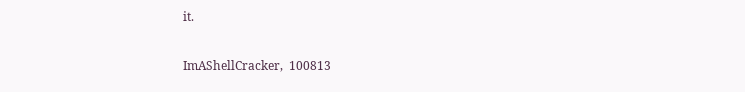it.

ImAShellCracker,  100813